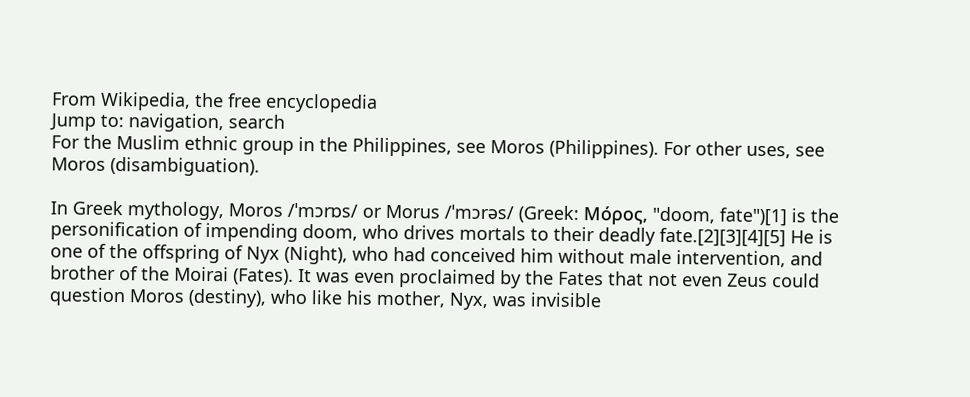From Wikipedia, the free encyclopedia
Jump to: navigation, search
For the Muslim ethnic group in the Philippines, see Moros (Philippines). For other uses, see Moros (disambiguation).

In Greek mythology, Moros /ˈmɔrɒs/ or Morus /ˈmɔrəs/ (Greek: Μόρος, "doom, fate")[1] is the personification of impending doom, who drives mortals to their deadly fate.[2][3][4][5] He is one of the offspring of Nyx (Night), who had conceived him without male intervention, and brother of the Moirai (Fates). It was even proclaimed by the Fates that not even Zeus could question Moros (destiny), who like his mother, Nyx, was invisible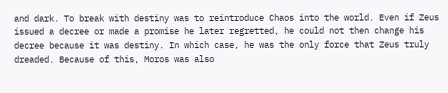and dark. To break with destiny was to reintroduce Chaos into the world. Even if Zeus issued a decree or made a promise he later regretted, he could not then change his decree because it was destiny. In which case, he was the only force that Zeus truly dreaded. Because of this, Moros was also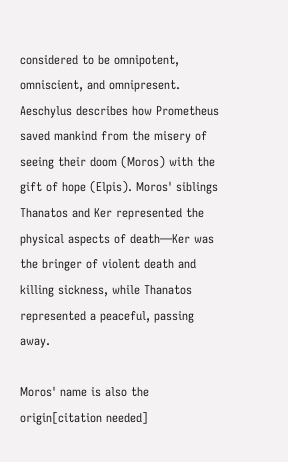considered to be omnipotent, omniscient, and omnipresent. Aeschylus describes how Prometheus saved mankind from the misery of seeing their doom (Moros) with the gift of hope (Elpis). Moros' siblings Thanatos and Ker represented the physical aspects of death—Ker was the bringer of violent death and killing sickness, while Thanatos represented a peaceful, passing away.

Moros' name is also the origin[citation needed]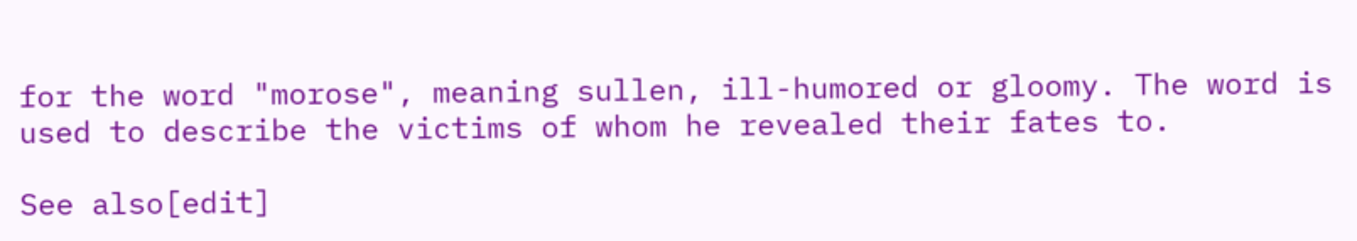for the word "morose", meaning sullen, ill-humored or gloomy. The word is used to describe the victims of whom he revealed their fates to.

See also[edit]